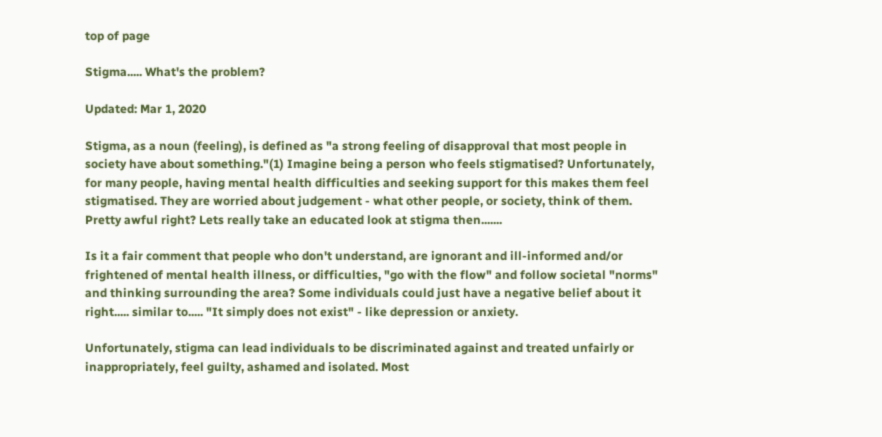top of page

Stigma..... What's the problem?

Updated: Mar 1, 2020

Stigma, as a noun (feeling), is defined as "a strong feeling of disapproval that most people in society have about something."(1) Imagine being a person who feels stigmatised? Unfortunately, for many people, having mental health difficulties and seeking support for this makes them feel stigmatised. They are worried about judgement - what other people, or society, think of them. Pretty awful right? Lets really take an educated look at stigma then.......

Is it a fair comment that people who don't understand, are ignorant and ill-informed and/or frightened of mental health illness, or difficulties, "go with the flow" and follow societal "norms" and thinking surrounding the area? Some individuals could just have a negative belief about it right..... similar to..... "It simply does not exist" - like depression or anxiety.

Unfortunately, stigma can lead individuals to be discriminated against and treated unfairly or inappropriately, feel guilty, ashamed and isolated. Most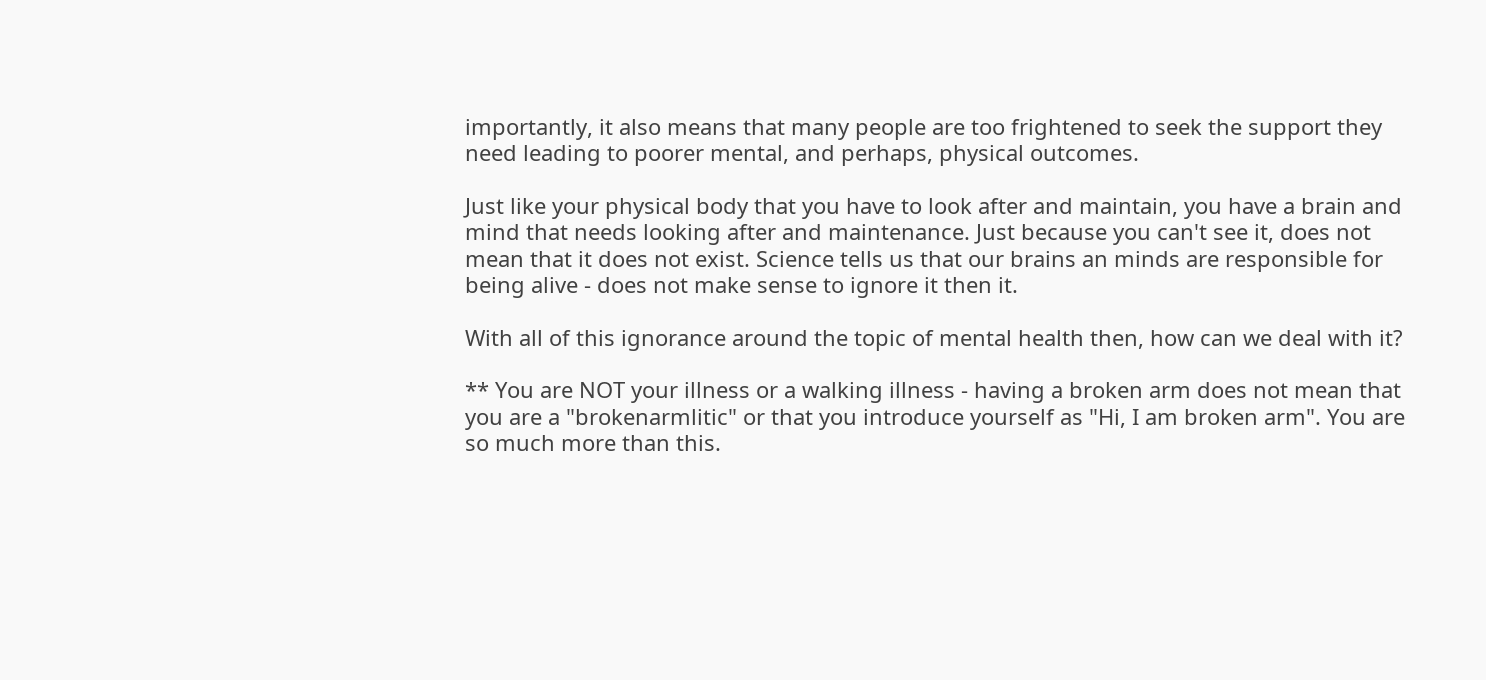importantly, it also means that many people are too frightened to seek the support they need leading to poorer mental, and perhaps, physical outcomes.

Just like your physical body that you have to look after and maintain, you have a brain and mind that needs looking after and maintenance. Just because you can't see it, does not mean that it does not exist. Science tells us that our brains an minds are responsible for being alive - does not make sense to ignore it then it.

With all of this ignorance around the topic of mental health then, how can we deal with it?

** You are NOT your illness or a walking illness - having a broken arm does not mean that you are a "brokenarmlitic" or that you introduce yourself as "Hi, I am broken arm". You are so much more than this.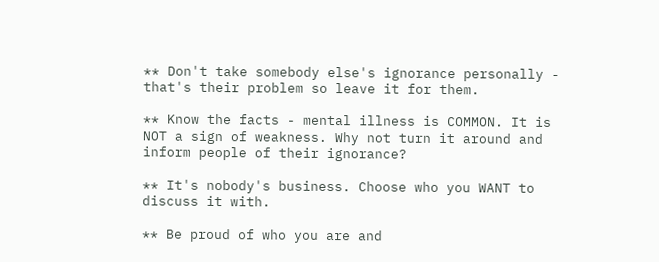** Don't take somebody else's ignorance personally - that's their problem so leave it for them.

** Know the facts - mental illness is COMMON. It is NOT a sign of weakness. Why not turn it around and inform people of their ignorance?

** It's nobody's business. Choose who you WANT to discuss it with.

** Be proud of who you are and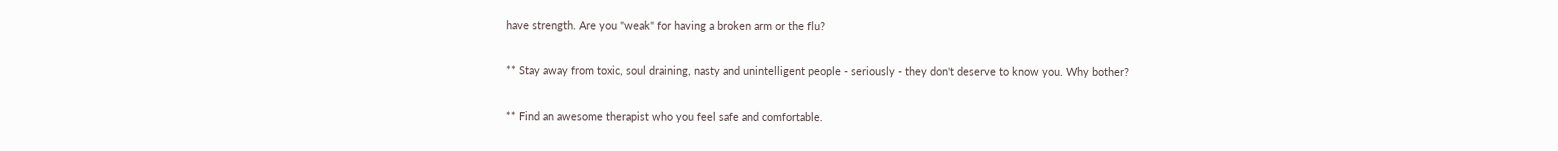have strength. Are you "weak" for having a broken arm or the flu?

** Stay away from toxic, soul draining, nasty and unintelligent people - seriously - they don't deserve to know you. Why bother?

** Find an awesome therapist who you feel safe and comfortable.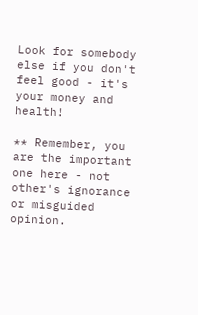Look for somebody else if you don't feel good - it's your money and health!

** Remember, you are the important one here - not other's ignorance or misguided opinion.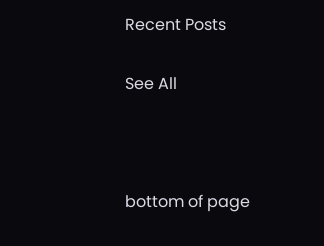Recent Posts

See All



bottom of page